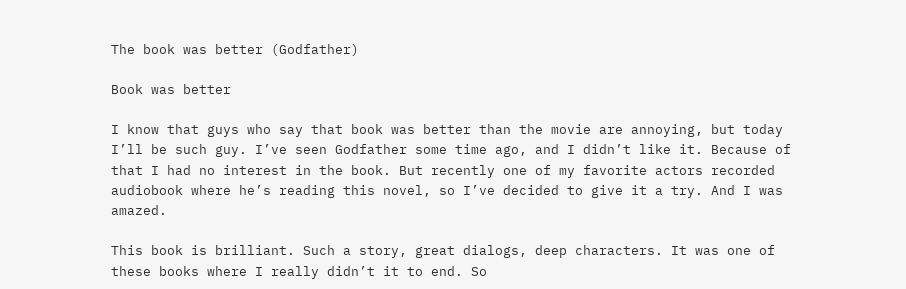The book was better (Godfather)

Book was better

I know that guys who say that book was better than the movie are annoying, but today I’ll be such guy. I’ve seen Godfather some time ago, and I didn’t like it. Because of that I had no interest in the book. But recently one of my favorite actors recorded audiobook where he’s reading this novel, so I’ve decided to give it a try. And I was amazed.

This book is brilliant. Such a story, great dialogs, deep characters. It was one of these books where I really didn’t it to end. So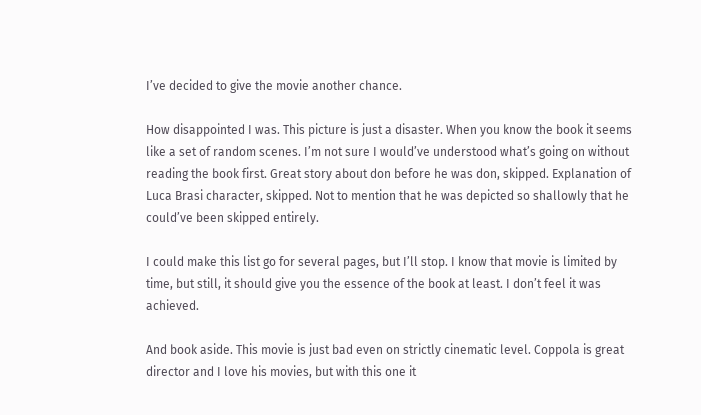I’ve decided to give the movie another chance.

How disappointed I was. This picture is just a disaster. When you know the book it seems like a set of random scenes. I’m not sure I would’ve understood what’s going on without reading the book first. Great story about don before he was don, skipped. Explanation of Luca Brasi character, skipped. Not to mention that he was depicted so shallowly that he could’ve been skipped entirely.

I could make this list go for several pages, but I’ll stop. I know that movie is limited by time, but still, it should give you the essence of the book at least. I don’t feel it was achieved.

And book aside. This movie is just bad even on strictly cinematic level. Coppola is great director and I love his movies, but with this one it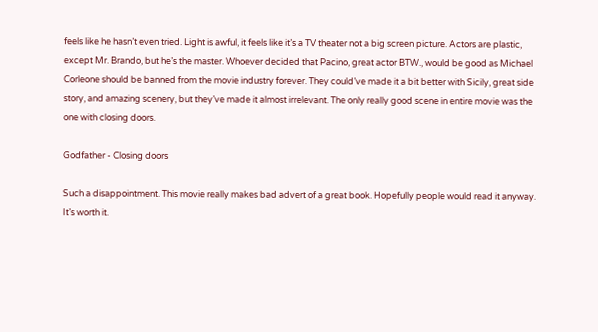feels like he hasn’t even tried. Light is awful, it feels like it’s a TV theater not a big screen picture. Actors are plastic, except Mr. Brando, but he’s the master. Whoever decided that Pacino, great actor BTW., would be good as Michael Corleone should be banned from the movie industry forever. They could’ve made it a bit better with Sicily, great side story, and amazing scenery, but they’ve made it almost irrelevant. The only really good scene in entire movie was the one with closing doors.

Godfather - Closing doors

Such a disappointment. This movie really makes bad advert of a great book. Hopefully people would read it anyway. It’s worth it.